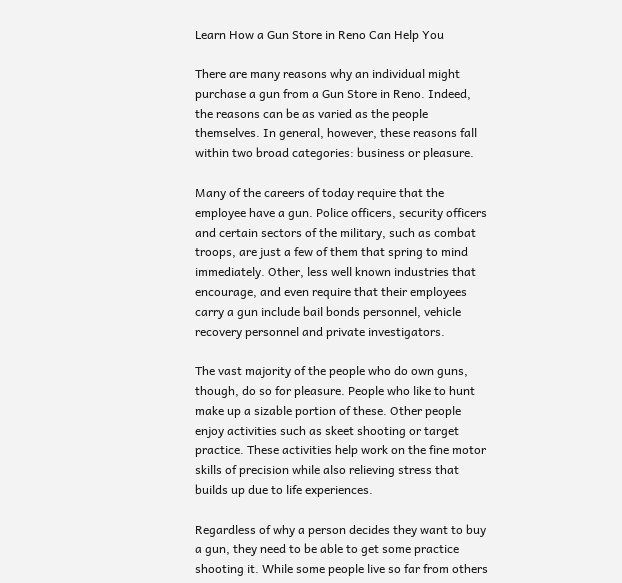Learn How a Gun Store in Reno Can Help You

There are many reasons why an individual might purchase a gun from a Gun Store in Reno. Indeed, the reasons can be as varied as the people themselves. In general, however, these reasons fall within two broad categories: business or pleasure.

Many of the careers of today require that the employee have a gun. Police officers, security officers and certain sectors of the military, such as combat troops, are just a few of them that spring to mind immediately. Other, less well known industries that encourage, and even require that their employees carry a gun include bail bonds personnel, vehicle recovery personnel and private investigators.

The vast majority of the people who do own guns, though, do so for pleasure. People who like to hunt make up a sizable portion of these. Other people enjoy activities such as skeet shooting or target practice. These activities help work on the fine motor skills of precision while also relieving stress that builds up due to life experiences.

Regardless of why a person decides they want to buy a gun, they need to be able to get some practice shooting it. While some people live so far from others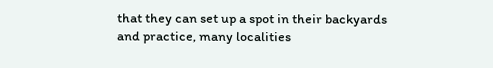that they can set up a spot in their backyards and practice, many localities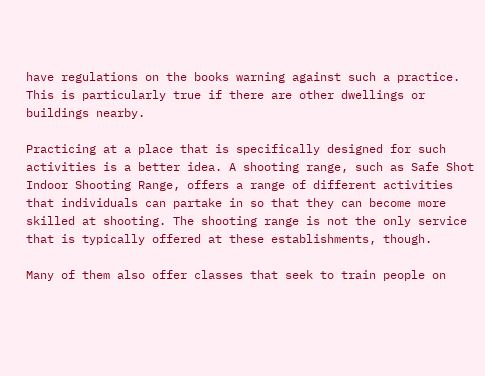have regulations on the books warning against such a practice. This is particularly true if there are other dwellings or buildings nearby.

Practicing at a place that is specifically designed for such activities is a better idea. A shooting range, such as Safe Shot Indoor Shooting Range, offers a range of different activities that individuals can partake in so that they can become more skilled at shooting. The shooting range is not the only service that is typically offered at these establishments, though.

Many of them also offer classes that seek to train people on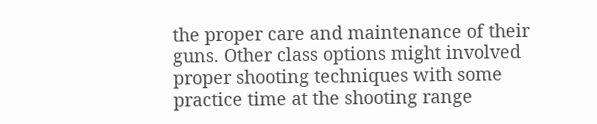the proper care and maintenance of their guns. Other class options might involved proper shooting techniques with some practice time at the shooting range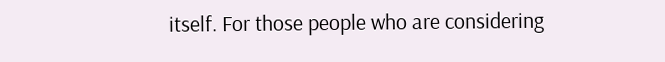itself. For those people who are considering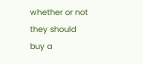whether or not they should buy a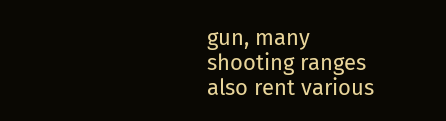gun, many shooting ranges also rent various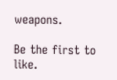weapons.

Be the first to like.